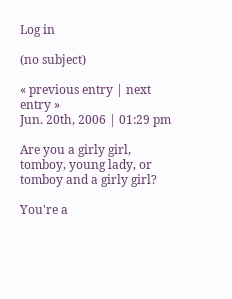Log in

(no subject)

« previous entry | next entry »
Jun. 20th, 2006 | 01:29 pm

Are you a girly girl, tomboy, young lady, or tomboy and a girly girl?

You're a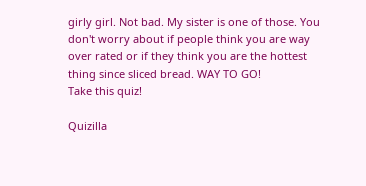girly girl. Not bad. My sister is one of those. You don't worry about if people think you are way over rated or if they think you are the hottest thing since sliced bread. WAY TO GO!
Take this quiz!

Quizilla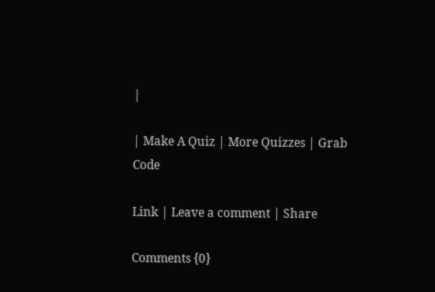|

| Make A Quiz | More Quizzes | Grab Code

Link | Leave a comment | Share

Comments {0}